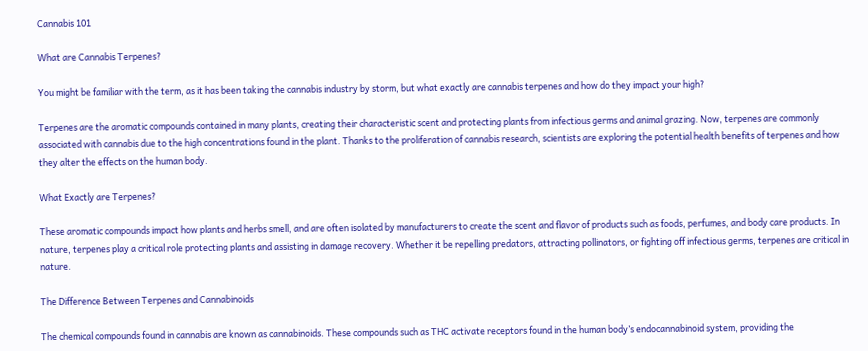Cannabis 101

What are Cannabis Terpenes?

You might be familiar with the term, as it has been taking the cannabis industry by storm, but what exactly are cannabis terpenes and how do they impact your high?

Terpenes are the aromatic compounds contained in many plants, creating their characteristic scent and protecting plants from infectious germs and animal grazing. Now, terpenes are commonly associated with cannabis due to the high concentrations found in the plant. Thanks to the proliferation of cannabis research, scientists are exploring the potential health benefits of terpenes and how they alter the effects on the human body.

What Exactly are Terpenes?

These aromatic compounds impact how plants and herbs smell, and are often isolated by manufacturers to create the scent and flavor of products such as foods, perfumes, and body care products. In nature, terpenes play a critical role protecting plants and assisting in damage recovery. Whether it be repelling predators, attracting pollinators, or fighting off infectious germs, terpenes are critical in nature.

The Difference Between Terpenes and Cannabinoids

The chemical compounds found in cannabis are known as cannabinoids. These compounds such as THC activate receptors found in the human body’s endocannabinoid system, providing the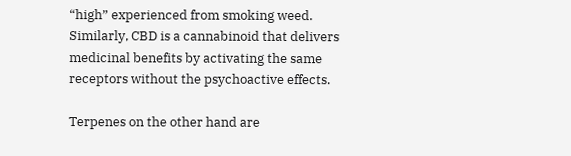“high” experienced from smoking weed. Similarly, CBD is a cannabinoid that delivers medicinal benefits by activating the same receptors without the psychoactive effects.

Terpenes on the other hand are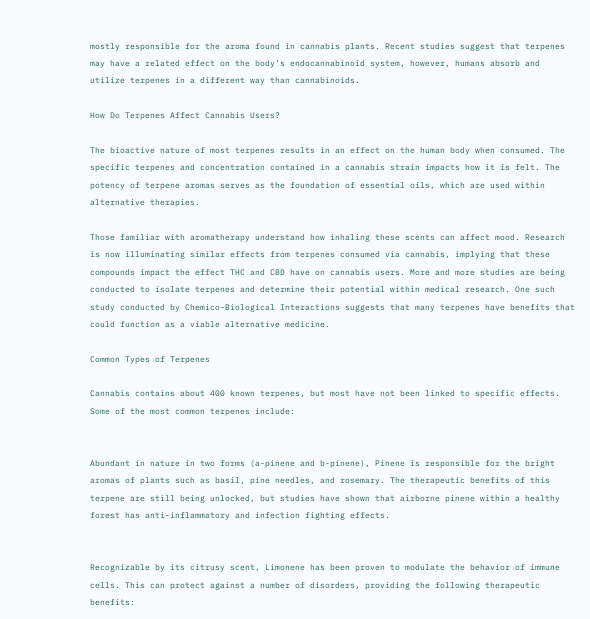mostly responsible for the aroma found in cannabis plants. Recent studies suggest that terpenes may have a related effect on the body’s endocannabinoid system, however, humans absorb and utilize terpenes in a different way than cannabinoids.

How Do Terpenes Affect Cannabis Users?

The bioactive nature of most terpenes results in an effect on the human body when consumed. The specific terpenes and concentration contained in a cannabis strain impacts how it is felt. The potency of terpene aromas serves as the foundation of essential oils, which are used within alternative therapies.

Those familiar with aromatherapy understand how inhaling these scents can affect mood. Research is now illuminating similar effects from terpenes consumed via cannabis, implying that these compounds impact the effect THC and CBD have on cannabis users. More and more studies are being conducted to isolate terpenes and determine their potential within medical research. One such study conducted by Chemico-Biological Interactions suggests that many terpenes have benefits that could function as a viable alternative medicine.

Common Types of Terpenes

Cannabis contains about 400 known terpenes, but most have not been linked to specific effects. Some of the most common terpenes include:


Abundant in nature in two forms (a-pinene and b-pinene), Pinene is responsible for the bright aromas of plants such as basil, pine needles, and rosemary. The therapeutic benefits of this terpene are still being unlocked, but studies have shown that airborne pinene within a healthy forest has anti-inflammatory and infection fighting effects.


Recognizable by its citrusy scent, Limonene has been proven to modulate the behavior of immune cells. This can protect against a number of disorders, providing the following therapeutic benefits: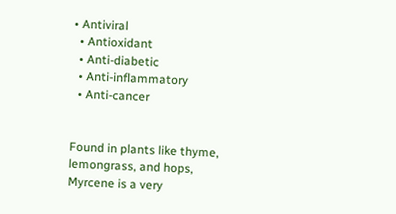• Antiviral
  • Antioxidant
  • Anti-diabetic
  • Anti-inflammatory
  • Anti-cancer


Found in plants like thyme, lemongrass, and hops, Myrcene is a very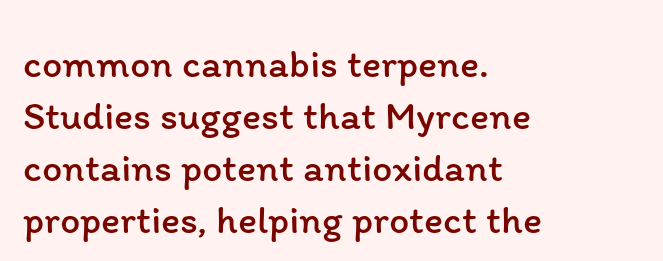common cannabis terpene. Studies suggest that Myrcene contains potent antioxidant properties, helping protect the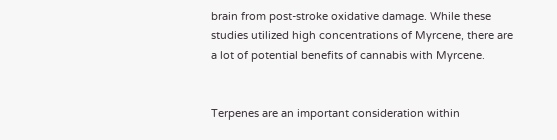brain from post-stroke oxidative damage. While these studies utilized high concentrations of Myrcene, there are a lot of potential benefits of cannabis with Myrcene.


Terpenes are an important consideration within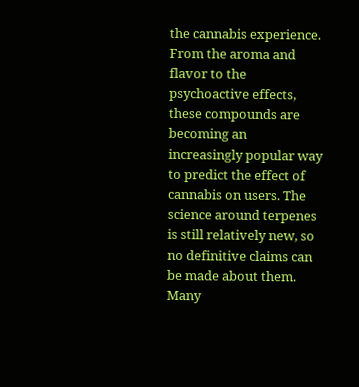the cannabis experience. From the aroma and flavor to the psychoactive effects, these compounds are becoming an increasingly popular way to predict the effect of cannabis on users. The science around terpenes is still relatively new, so no definitive claims can be made about them. Many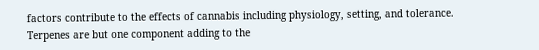factors contribute to the effects of cannabis including physiology, setting, and tolerance. Terpenes are but one component adding to the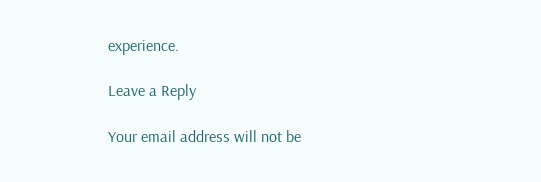experience.

Leave a Reply

Your email address will not be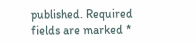published. Required fields are marked *